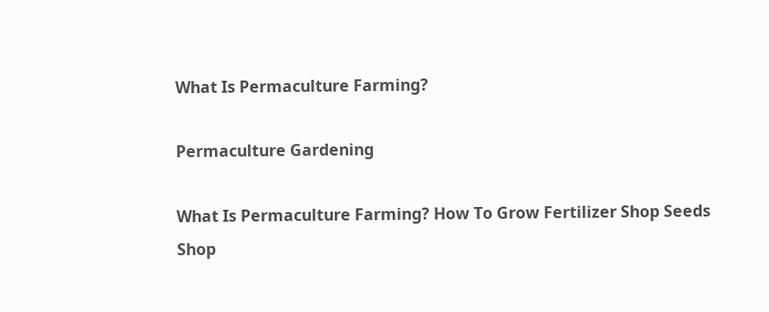What Is Permaculture Farming?

Permaculture Gardening

What Is Permaculture Farming? How To Grow Fertilizer Shop Seeds Shop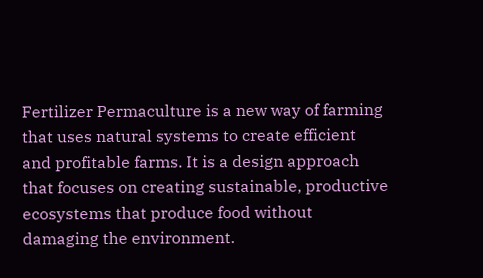Fertilizer Permaculture is a new way of farming that uses natural systems to create efficient and profitable farms. It is a design approach that focuses on creating sustainable, productive ecosystems that produce food without damaging the environment.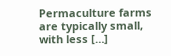Permaculture farms are typically small, with less […]